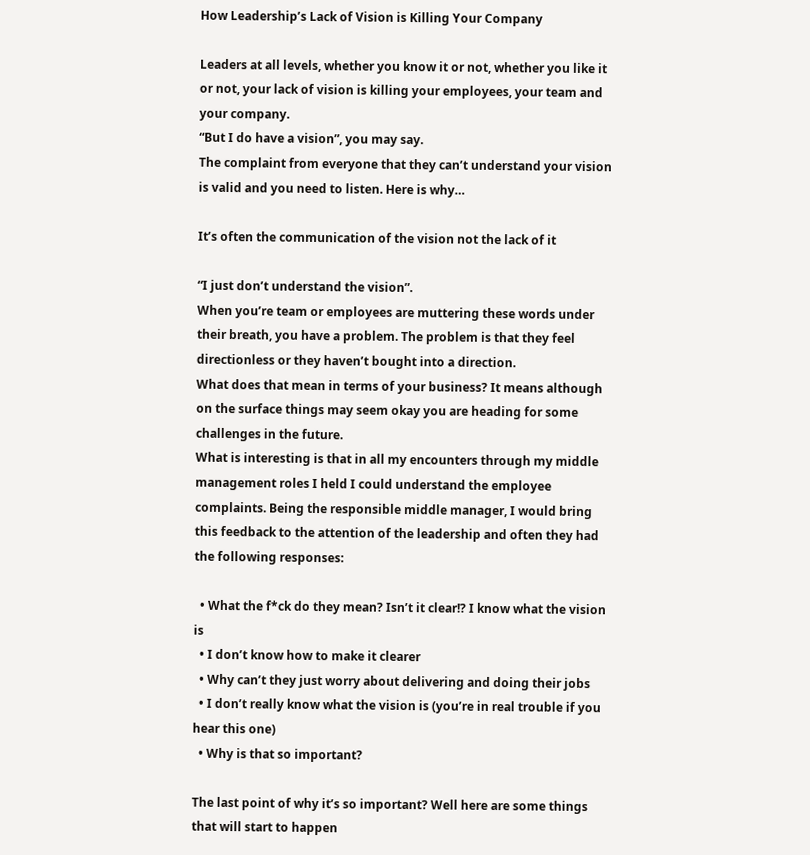How Leadership’s Lack of Vision is Killing Your Company

Leaders at all levels, whether you know it or not, whether you like it or not, your lack of vision is killing your employees, your team and your company.
“But I do have a vision”, you may say.
The complaint from everyone that they can’t understand your vision is valid and you need to listen. Here is why…

It’s often the communication of the vision not the lack of it

“I just don’t understand the vision”.
When you’re team or employees are muttering these words under their breath, you have a problem. The problem is that they feel directionless or they haven’t bought into a direction.
What does that mean in terms of your business? It means although on the surface things may seem okay you are heading for some challenges in the future.
What is interesting is that in all my encounters through my middle management roles I held I could understand the employee complaints. Being the responsible middle manager, I would bring this feedback to the attention of the leadership and often they had the following responses:

  • What the f*ck do they mean? Isn’t it clear!? I know what the vision is
  • I don’t know how to make it clearer
  • Why can’t they just worry about delivering and doing their jobs
  • I don’t really know what the vision is (you’re in real trouble if you hear this one)
  • Why is that so important?

The last point of why it’s so important? Well here are some things that will start to happen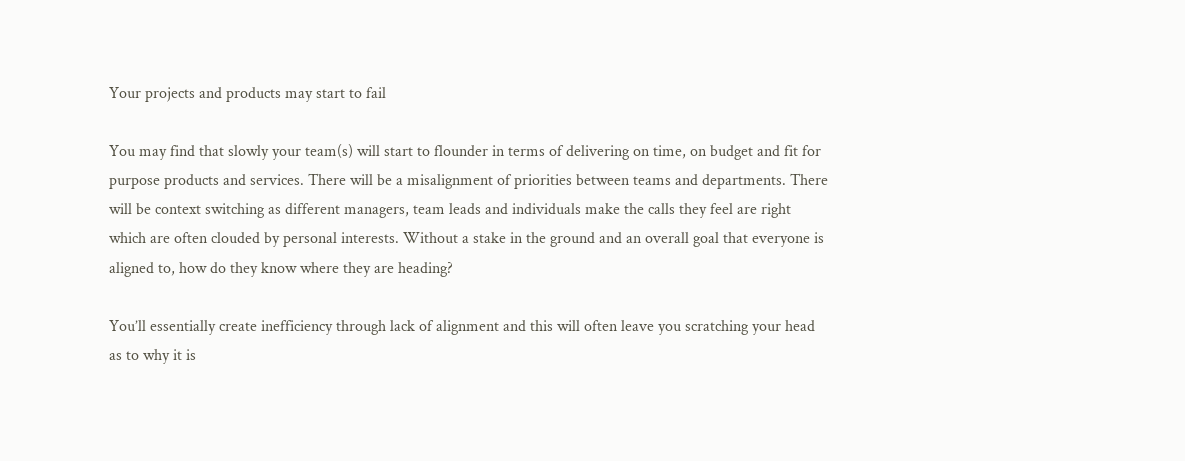Your projects and products may start to fail

You may find that slowly your team(s) will start to flounder in terms of delivering on time, on budget and fit for purpose products and services. There will be a misalignment of priorities between teams and departments. There will be context switching as different managers, team leads and individuals make the calls they feel are right which are often clouded by personal interests. Without a stake in the ground and an overall goal that everyone is aligned to, how do they know where they are heading?

You’ll essentially create inefficiency through lack of alignment and this will often leave you scratching your head as to why it is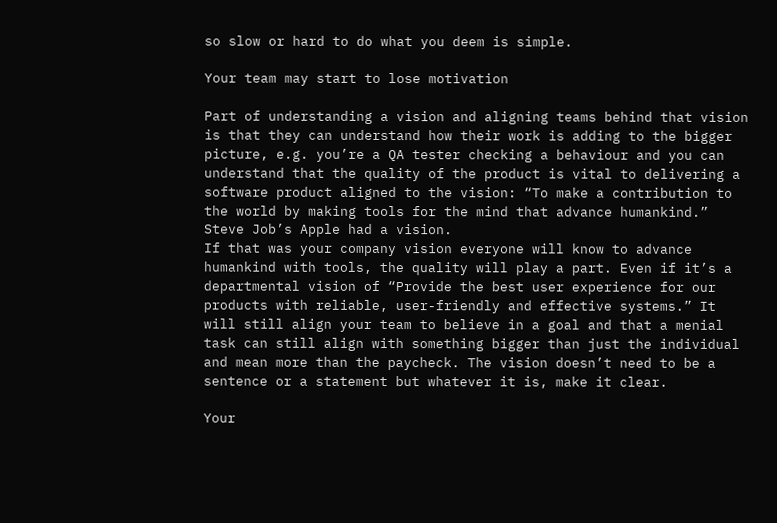so slow or hard to do what you deem is simple.

Your team may start to lose motivation

Part of understanding a vision and aligning teams behind that vision is that they can understand how their work is adding to the bigger picture, e.g. you’re a QA tester checking a behaviour and you can understand that the quality of the product is vital to delivering a software product aligned to the vision: “To make a contribution to the world by making tools for the mind that advance humankind.” Steve Job’s Apple had a vision.
If that was your company vision everyone will know to advance humankind with tools, the quality will play a part. Even if it’s a departmental vision of “Provide the best user experience for our products with reliable, user-friendly and effective systems.” It will still align your team to believe in a goal and that a menial task can still align with something bigger than just the individual and mean more than the paycheck. The vision doesn’t need to be a sentence or a statement but whatever it is, make it clear.

Your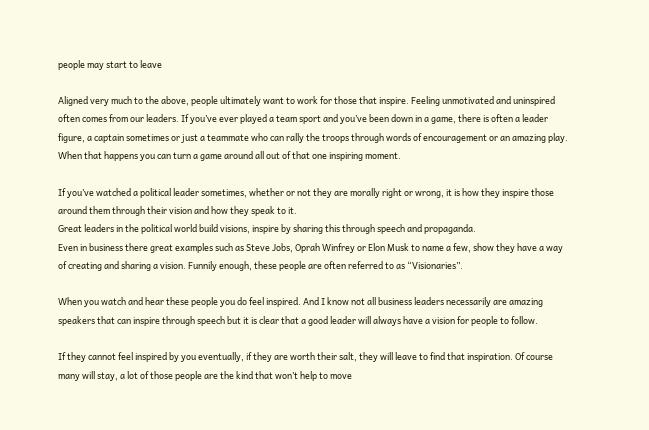people may start to leave

Aligned very much to the above, people ultimately want to work for those that inspire. Feeling unmotivated and uninspired often comes from our leaders. If you’ve ever played a team sport and you’ve been down in a game, there is often a leader figure, a captain sometimes or just a teammate who can rally the troops through words of encouragement or an amazing play. When that happens you can turn a game around all out of that one inspiring moment.

If you’ve watched a political leader sometimes, whether or not they are morally right or wrong, it is how they inspire those around them through their vision and how they speak to it.
Great leaders in the political world build visions, inspire by sharing this through speech and propaganda.
Even in business there great examples such as Steve Jobs, Oprah Winfrey or Elon Musk to name a few, show they have a way of creating and sharing a vision. Funnily enough, these people are often referred to as “Visionaries”.

When you watch and hear these people you do feel inspired. And I know not all business leaders necessarily are amazing speakers that can inspire through speech but it is clear that a good leader will always have a vision for people to follow.

If they cannot feel inspired by you eventually, if they are worth their salt, they will leave to find that inspiration. Of course many will stay, a lot of those people are the kind that won’t help to move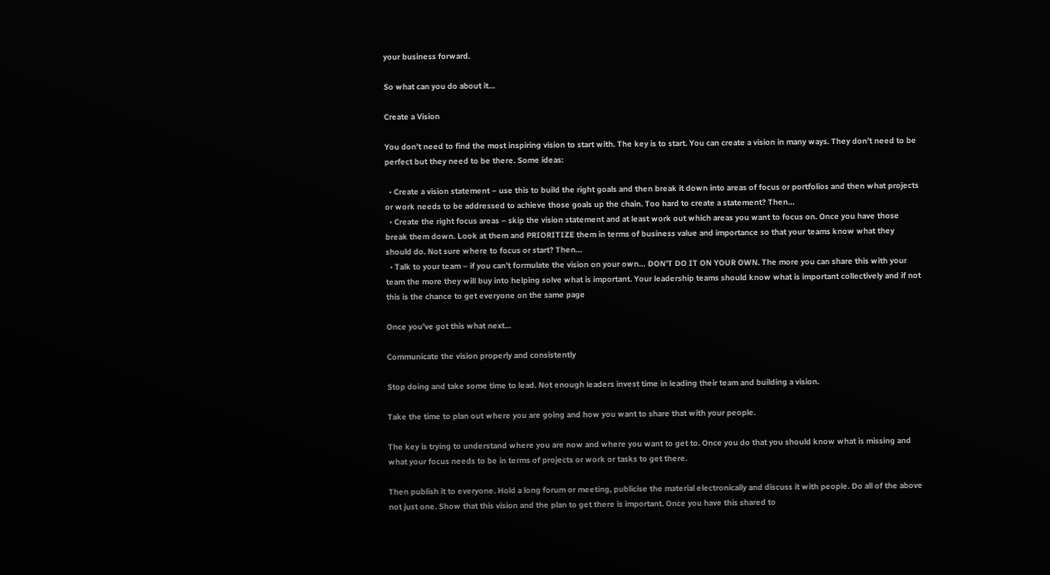your business forward.

So what can you do about it…

Create a Vision

You don’t need to find the most inspiring vision to start with. The key is to start. You can create a vision in many ways. They don’t need to be perfect but they need to be there. Some ideas:

  • Create a vision statement – use this to build the right goals and then break it down into areas of focus or portfolios and then what projects or work needs to be addressed to achieve those goals up the chain. Too hard to create a statement? Then…
  • Create the right focus areas – skip the vision statement and at least work out which areas you want to focus on. Once you have those break them down. Look at them and PRIORITIZE them in terms of business value and importance so that your teams know what they should do. Not sure where to focus or start? Then…
  • Talk to your team – if you can’t formulate the vision on your own… DON’T DO IT ON YOUR OWN. The more you can share this with your team the more they will buy into helping solve what is important. Your leadership teams should know what is important collectively and if not this is the chance to get everyone on the same page

Once you’ve got this what next…

Communicate the vision properly and consistently

Stop doing and take some time to lead. Not enough leaders invest time in leading their team and building a vision.

Take the time to plan out where you are going and how you want to share that with your people.

The key is trying to understand where you are now and where you want to get to. Once you do that you should know what is missing and what your focus needs to be in terms of projects or work or tasks to get there.

Then publish it to everyone. Hold a long forum or meeting, publicise the material electronically and discuss it with people. Do all of the above not just one. Show that this vision and the plan to get there is important. Once you have this shared to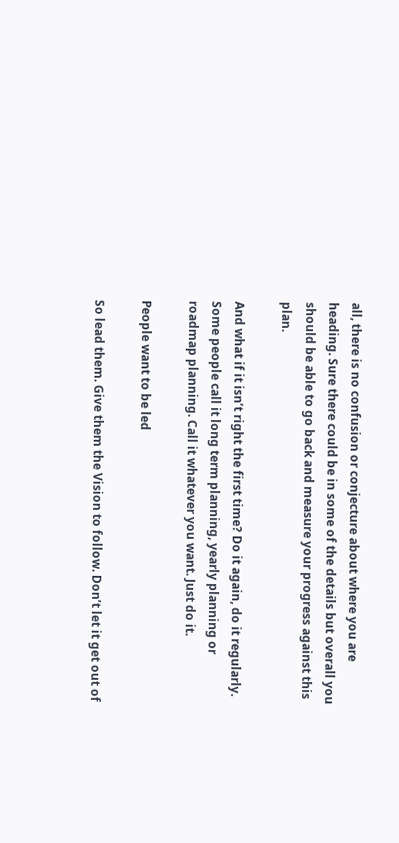all, there is no confusion or conjecture about where you are heading. Sure there could be in some of the details but overall you should be able to go back and measure your progress against this plan.

And what if it isn’t right the first time? Do it again, do it regularly. Some people call it long term planning, yearly planning or roadmap planning. Call it whatever you want. Just do it.

People want to be led

So lead them. Give them the Vision to follow. Don’t let it get out of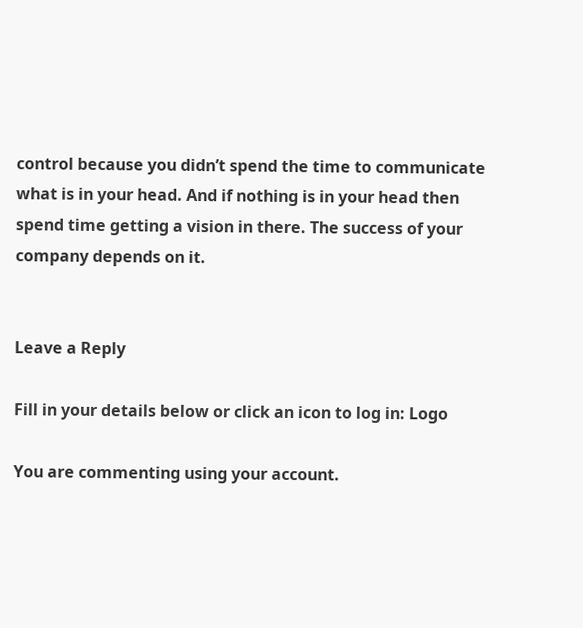control because you didn’t spend the time to communicate what is in your head. And if nothing is in your head then spend time getting a vision in there. The success of your company depends on it.


Leave a Reply

Fill in your details below or click an icon to log in: Logo

You are commenting using your account.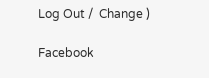Log Out /  Change )

Facebook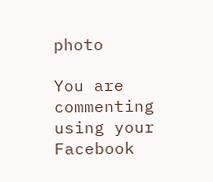photo

You are commenting using your Facebook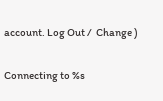account. Log Out /  Change )

Connecting to %s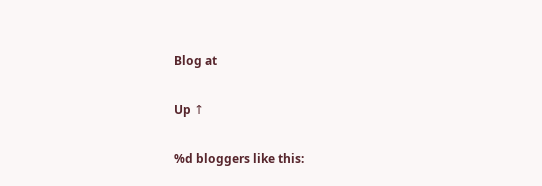Blog at

Up ↑

%d bloggers like this: